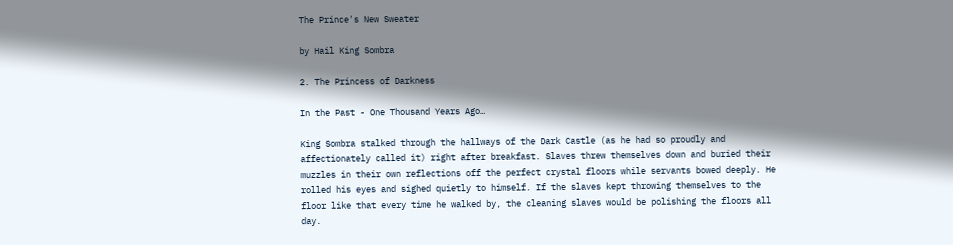The Prince's New Sweater

by Hail King Sombra

2. The Princess of Darkness

In the Past - One Thousand Years Ago…

King Sombra stalked through the hallways of the Dark Castle (as he had so proudly and affectionately called it) right after breakfast. Slaves threw themselves down and buried their muzzles in their own reflections off the perfect crystal floors while servants bowed deeply. He rolled his eyes and sighed quietly to himself. If the slaves kept throwing themselves to the floor like that every time he walked by, the cleaning slaves would be polishing the floors all day.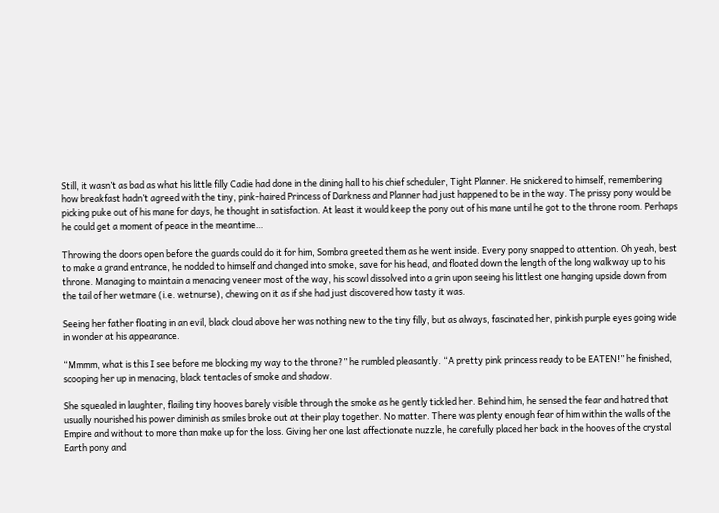Still, it wasn’t as bad as what his little filly Cadie had done in the dining hall to his chief scheduler, Tight Planner. He snickered to himself, remembering how breakfast hadn’t agreed with the tiny, pink-haired Princess of Darkness and Planner had just happened to be in the way. The prissy pony would be picking puke out of his mane for days, he thought in satisfaction. At least it would keep the pony out of his mane until he got to the throne room. Perhaps he could get a moment of peace in the meantime…

Throwing the doors open before the guards could do it for him, Sombra greeted them as he went inside. Every pony snapped to attention. Oh yeah, best to make a grand entrance, he nodded to himself and changed into smoke, save for his head, and floated down the length of the long walkway up to his throne. Managing to maintain a menacing veneer most of the way, his scowl dissolved into a grin upon seeing his littlest one hanging upside down from the tail of her wetmare (i.e. wetnurse), chewing on it as if she had just discovered how tasty it was.

Seeing her father floating in an evil, black cloud above her was nothing new to the tiny filly, but as always, fascinated her, pinkish purple eyes going wide in wonder at his appearance.

“Mmmm, what is this I see before me blocking my way to the throne?” he rumbled pleasantly. “A pretty pink princess ready to be EATEN!” he finished, scooping her up in menacing, black tentacles of smoke and shadow.

She squealed in laughter, flailing tiny hooves barely visible through the smoke as he gently tickled her. Behind him, he sensed the fear and hatred that usually nourished his power diminish as smiles broke out at their play together. No matter. There was plenty enough fear of him within the walls of the Empire and without to more than make up for the loss. Giving her one last affectionate nuzzle, he carefully placed her back in the hooves of the crystal Earth pony and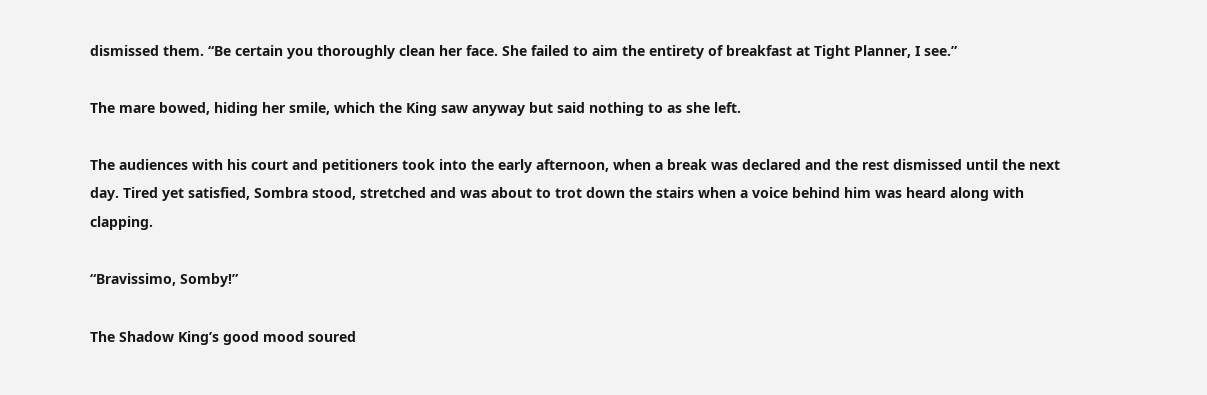dismissed them. “Be certain you thoroughly clean her face. She failed to aim the entirety of breakfast at Tight Planner, I see.”

The mare bowed, hiding her smile, which the King saw anyway but said nothing to as she left.

The audiences with his court and petitioners took into the early afternoon, when a break was declared and the rest dismissed until the next day. Tired yet satisfied, Sombra stood, stretched and was about to trot down the stairs when a voice behind him was heard along with clapping.

“Bravissimo, Somby!”

The Shadow King’s good mood soured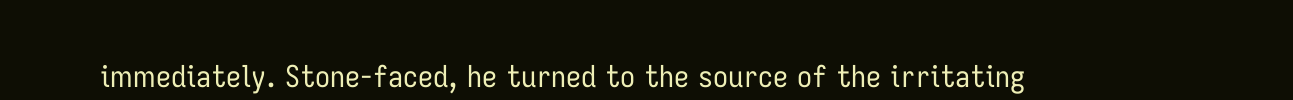immediately. Stone-faced, he turned to the source of the irritating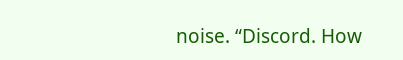noise. “Discord. How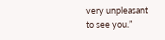very unpleasant to see you.”